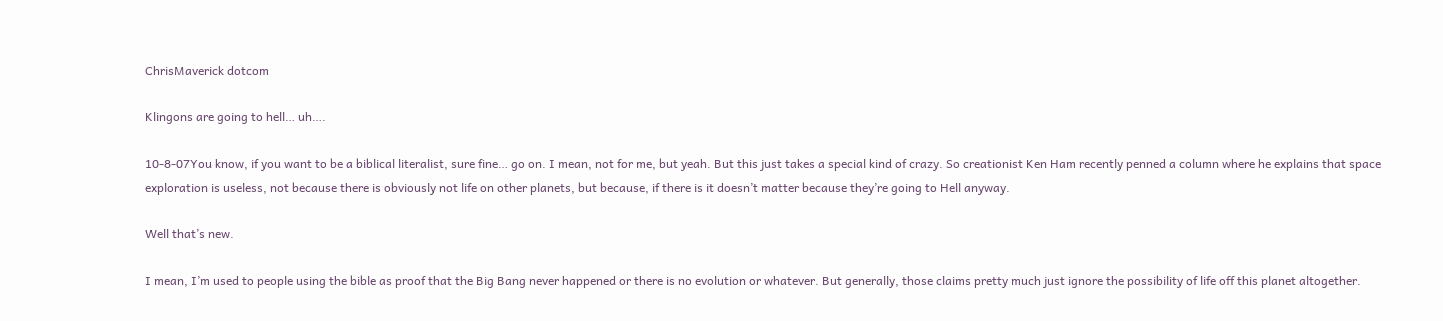ChrisMaverick dotcom

Klingons are going to hell… uh….

10-8-07You know, if you want to be a biblical literalist, sure fine… go on. I mean, not for me, but yeah. But this just takes a special kind of crazy. So creationist Ken Ham recently penned a column where he explains that space exploration is useless, not because there is obviously not life on other planets, but because, if there is it doesn’t matter because they’re going to Hell anyway.

Well that’s new.

I mean, I’m used to people using the bible as proof that the Big Bang never happened or there is no evolution or whatever. But generally, those claims pretty much just ignore the possibility of life off this planet altogether.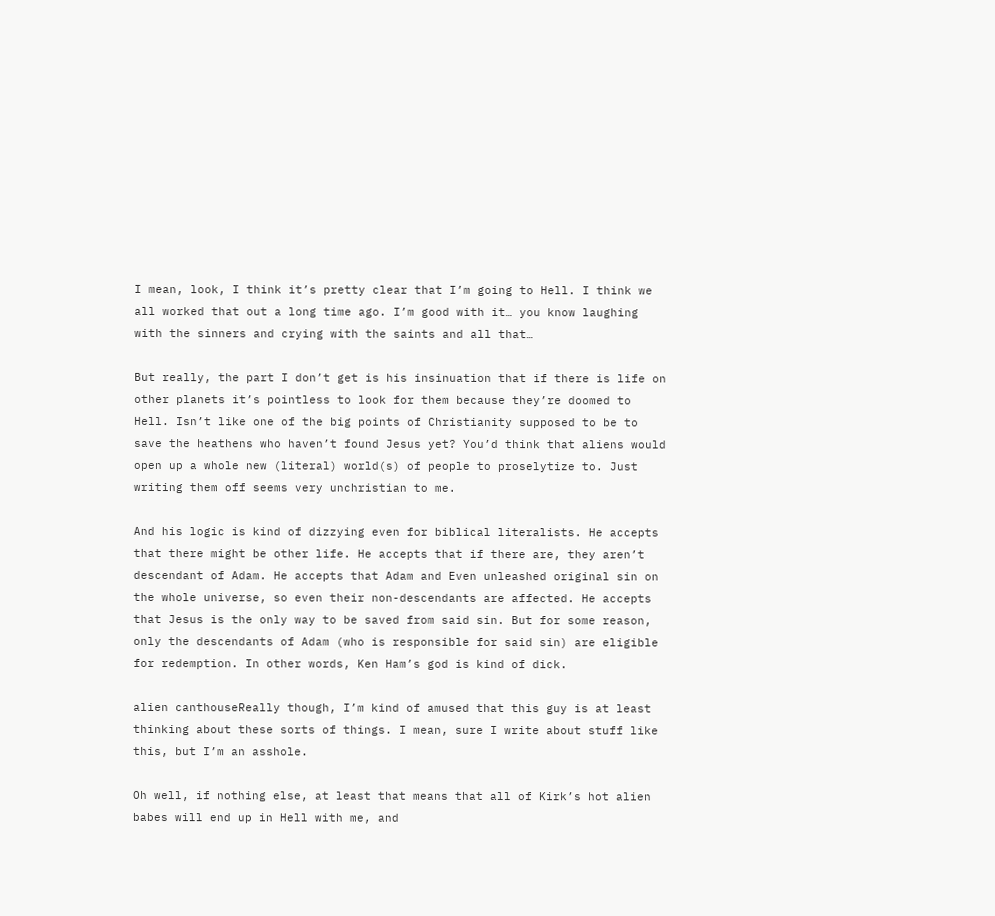I mean, look, I think it’s pretty clear that I’m going to Hell. I think we all worked that out a long time ago. I’m good with it… you know laughing with the sinners and crying with the saints and all that…

But really, the part I don’t get is his insinuation that if there is life on other planets it’s pointless to look for them because they’re doomed to Hell. Isn’t like one of the big points of Christianity supposed to be to save the heathens who haven’t found Jesus yet? You’d think that aliens would open up a whole new (literal) world(s) of people to proselytize to. Just writing them off seems very unchristian to me.

And his logic is kind of dizzying even for biblical literalists. He accepts that there might be other life. He accepts that if there are, they aren’t descendant of Adam. He accepts that Adam and Even unleashed original sin on the whole universe, so even their non-descendants are affected. He accepts that Jesus is the only way to be saved from said sin. But for some reason, only the descendants of Adam (who is responsible for said sin) are eligible for redemption. In other words, Ken Ham’s god is kind of dick.

alien canthouseReally though, I’m kind of amused that this guy is at least thinking about these sorts of things. I mean, sure I write about stuff like this, but I’m an asshole.

Oh well, if nothing else, at least that means that all of Kirk’s hot alien babes will end up in Hell with me, and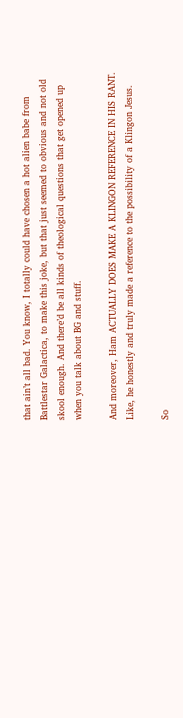that ain’t all bad. You know, I totally could have chosen a hot alien babe from Battlestar Galactica, to make this joke, but that just seemed to obvious and not old skool enough. And there’d be all kinds of theological questions that get opened up when you talk about BG and stuff.

And moreover, Ham ACTUALLY DOES MAKE A KLINGON REFERENCE IN HIS RANT. Like, he honestly and truly made a reference to the possibility of a Klingon Jesus.

So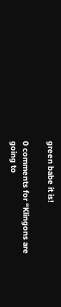green babe it is!

0 comments for “Klingons are going to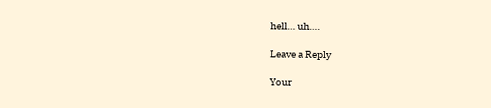hell… uh….

Leave a Reply

Your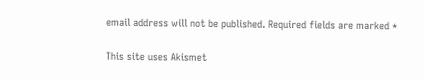email address will not be published. Required fields are marked *

This site uses Akismet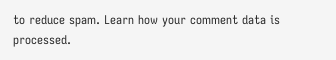to reduce spam. Learn how your comment data is processed.